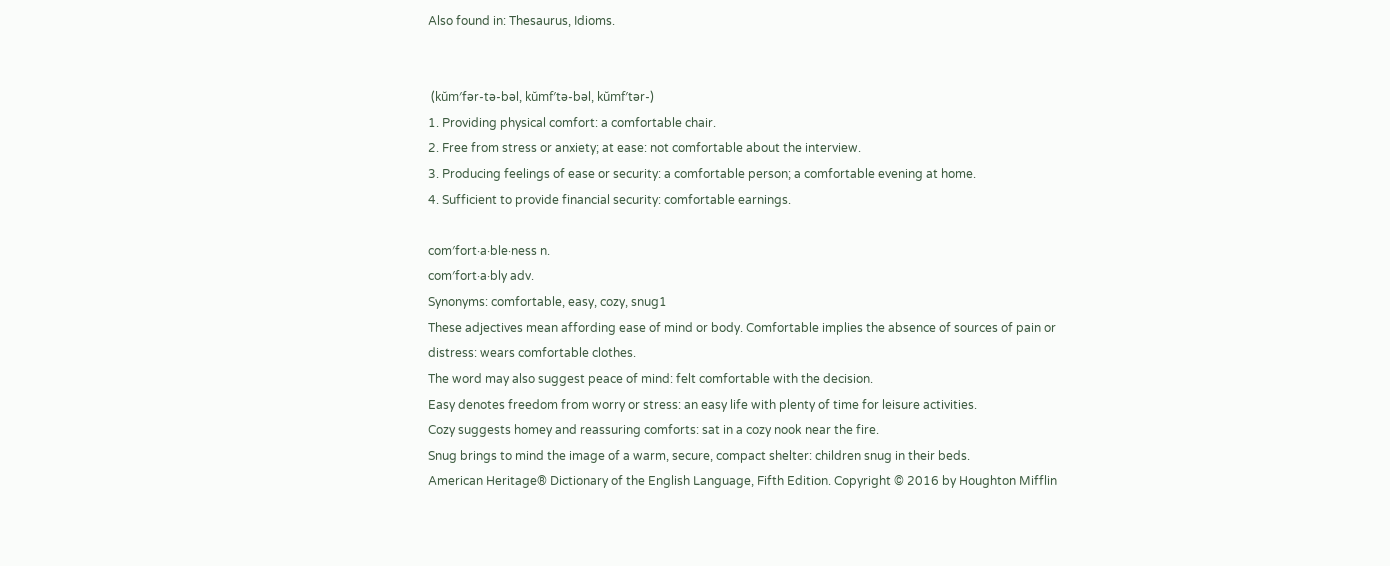Also found in: Thesaurus, Idioms.


 (kŭm′fər-tə-bəl, kŭmf′tə-bəl, kŭmf′tər-)
1. Providing physical comfort: a comfortable chair.
2. Free from stress or anxiety; at ease: not comfortable about the interview.
3. Producing feelings of ease or security: a comfortable person; a comfortable evening at home.
4. Sufficient to provide financial security: comfortable earnings.

com′fort·a·ble·ness n.
com′fort·a·bly adv.
Synonyms: comfortable, easy, cozy, snug1
These adjectives mean affording ease of mind or body. Comfortable implies the absence of sources of pain or distress: wears comfortable clothes.
The word may also suggest peace of mind: felt comfortable with the decision.
Easy denotes freedom from worry or stress: an easy life with plenty of time for leisure activities.
Cozy suggests homey and reassuring comforts: sat in a cozy nook near the fire.
Snug brings to mind the image of a warm, secure, compact shelter: children snug in their beds.
American Heritage® Dictionary of the English Language, Fifth Edition. Copyright © 2016 by Houghton Mifflin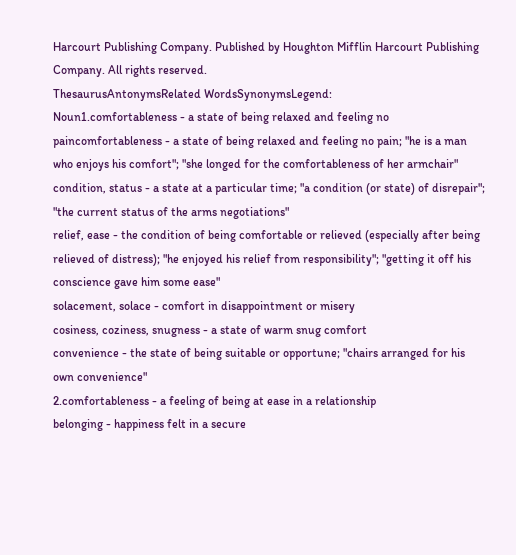Harcourt Publishing Company. Published by Houghton Mifflin Harcourt Publishing Company. All rights reserved.
ThesaurusAntonymsRelated WordsSynonymsLegend:
Noun1.comfortableness - a state of being relaxed and feeling no paincomfortableness - a state of being relaxed and feeling no pain; "he is a man who enjoys his comfort"; "she longed for the comfortableness of her armchair"
condition, status - a state at a particular time; "a condition (or state) of disrepair"; "the current status of the arms negotiations"
relief, ease - the condition of being comfortable or relieved (especially after being relieved of distress); "he enjoyed his relief from responsibility"; "getting it off his conscience gave him some ease"
solacement, solace - comfort in disappointment or misery
cosiness, coziness, snugness - a state of warm snug comfort
convenience - the state of being suitable or opportune; "chairs arranged for his own convenience"
2.comfortableness - a feeling of being at ease in a relationship
belonging - happiness felt in a secure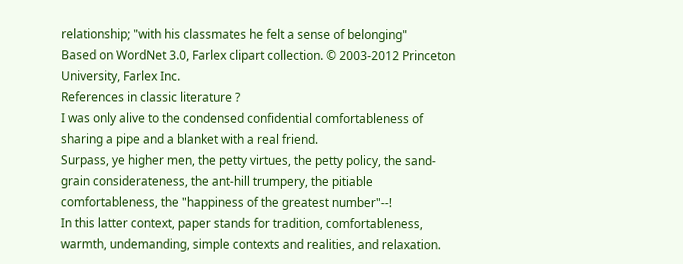relationship; "with his classmates he felt a sense of belonging"
Based on WordNet 3.0, Farlex clipart collection. © 2003-2012 Princeton University, Farlex Inc.
References in classic literature ?
I was only alive to the condensed confidential comfortableness of sharing a pipe and a blanket with a real friend.
Surpass, ye higher men, the petty virtues, the petty policy, the sand-grain considerateness, the ant-hill trumpery, the pitiable comfortableness, the "happiness of the greatest number"--!
In this latter context, paper stands for tradition, comfortableness, warmth, undemanding, simple contexts and realities, and relaxation.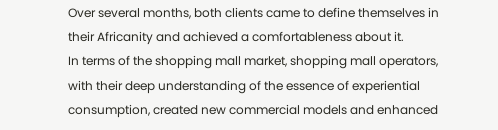Over several months, both clients came to define themselves in their Africanity and achieved a comfortableness about it.
In terms of the shopping mall market, shopping mall operators, with their deep understanding of the essence of experiential consumption, created new commercial models and enhanced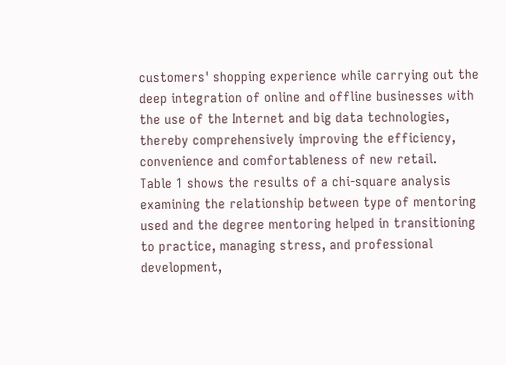customers' shopping experience while carrying out the deep integration of online and offline businesses with the use of the Internet and big data technologies, thereby comprehensively improving the efficiency, convenience and comfortableness of new retail.
Table 1 shows the results of a chi-square analysis examining the relationship between type of mentoring used and the degree mentoring helped in transitioning to practice, managing stress, and professional development,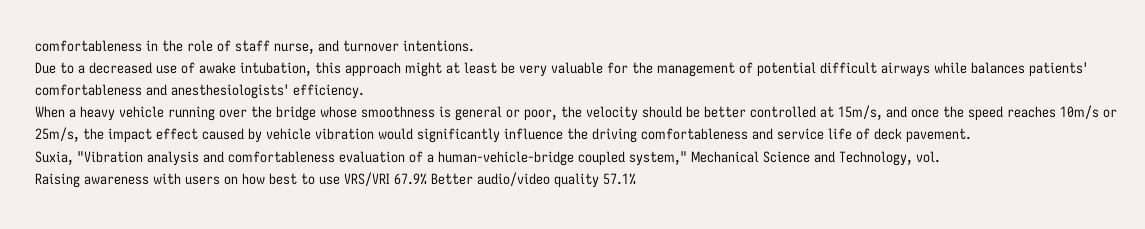comfortableness in the role of staff nurse, and turnover intentions.
Due to a decreased use of awake intubation, this approach might at least be very valuable for the management of potential difficult airways while balances patients' comfortableness and anesthesiologists' efficiency.
When a heavy vehicle running over the bridge whose smoothness is general or poor, the velocity should be better controlled at 15m/s, and once the speed reaches 10m/s or 25m/s, the impact effect caused by vehicle vibration would significantly influence the driving comfortableness and service life of deck pavement.
Suxia, "Vibration analysis and comfortableness evaluation of a human-vehicle-bridge coupled system," Mechanical Science and Technology, vol.
Raising awareness with users on how best to use VRS/VRI 67.9% Better audio/video quality 57.1%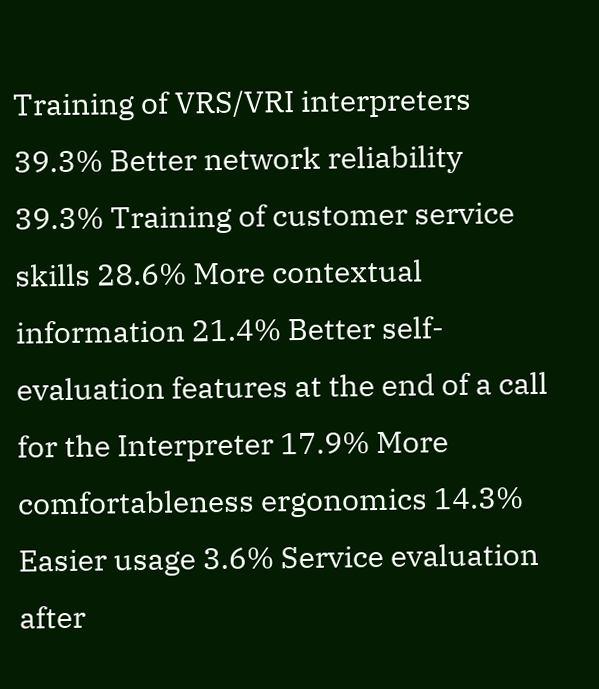Training of VRS/VRI interpreters 39.3% Better network reliability 39.3% Training of customer service skills 28.6% More contextual information 21.4% Better self-evaluation features at the end of a call for the Interpreter 17.9% More comfortableness ergonomics 14.3% Easier usage 3.6% Service evaluation after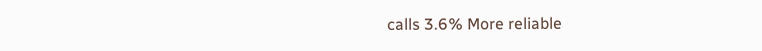calls 3.6% More reliable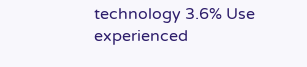technology 3.6% Use experienced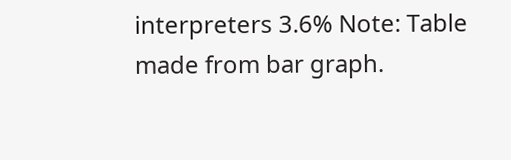interpreters 3.6% Note: Table made from bar graph.